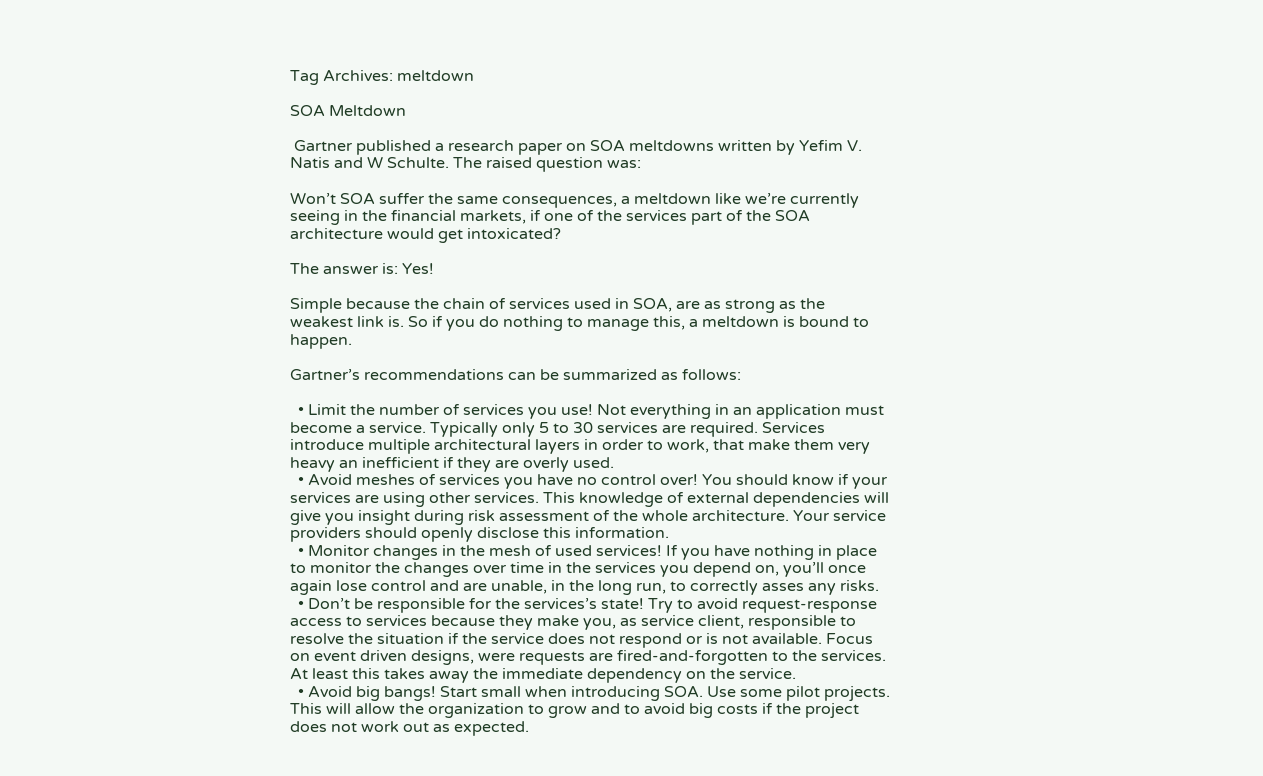Tag Archives: meltdown

SOA Meltdown

 Gartner published a research paper on SOA meltdowns written by Yefim V. Natis and W Schulte. The raised question was:

Won’t SOA suffer the same consequences, a meltdown like we’re currently seeing in the financial markets, if one of the services part of the SOA architecture would get intoxicated?

The answer is: Yes!

Simple because the chain of services used in SOA, are as strong as the weakest link is. So if you do nothing to manage this, a meltdown is bound to happen.

Gartner’s recommendations can be summarized as follows:

  • Limit the number of services you use! Not everything in an application must become a service. Typically only 5 to 30 services are required. Services introduce multiple architectural layers in order to work, that make them very heavy an inefficient if they are overly used.
  • Avoid meshes of services you have no control over! You should know if your services are using other services. This knowledge of external dependencies will give you insight during risk assessment of the whole architecture. Your service providers should openly disclose this information.
  • Monitor changes in the mesh of used services! If you have nothing in place to monitor the changes over time in the services you depend on, you’ll once again lose control and are unable, in the long run, to correctly asses any risks.
  • Don’t be responsible for the services’s state! Try to avoid request-response access to services because they make you, as service client, responsible to resolve the situation if the service does not respond or is not available. Focus on event driven designs, were requests are fired-and-forgotten to the services.  At least this takes away the immediate dependency on the service.
  • Avoid big bangs! Start small when introducing SOA. Use some pilot projects. This will allow the organization to grow and to avoid big costs if the project does not work out as expected.